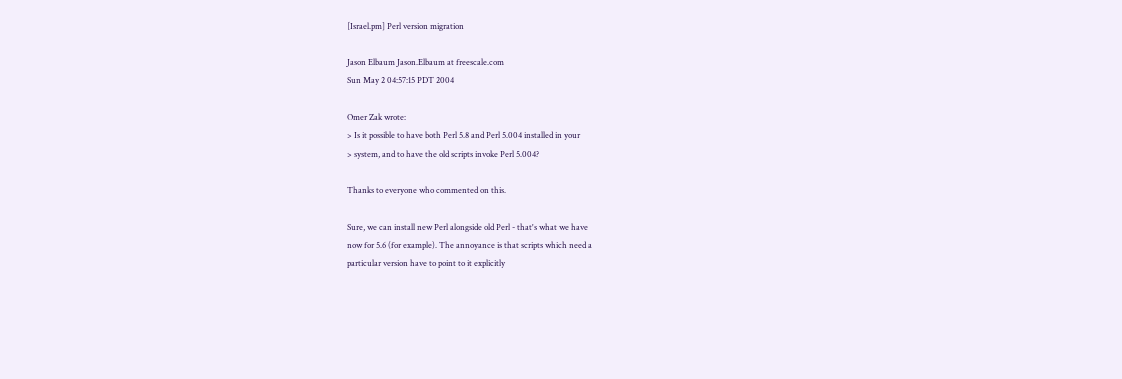[Israel.pm] Perl version migration

Jason Elbaum Jason.Elbaum at freescale.com
Sun May 2 04:57:15 PDT 2004

Omer Zak wrote:
> Is it possible to have both Perl 5.8 and Perl 5.004 installed in your
> system, and to have the old scripts invoke Perl 5.004?

Thanks to everyone who commented on this.

Sure, we can install new Perl alongside old Perl - that's what we have
now for 5.6 (for example). The annoyance is that scripts which need a
particular version have to point to it explicitly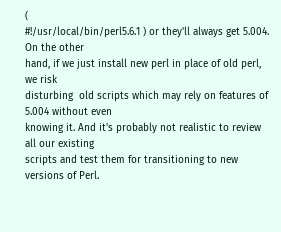(
#!/usr/local/bin/perl5.6.1 ) or they'll always get 5.004. On the other
hand, if we just install new perl in place of old perl, we risk
disturbing  old scripts which may rely on features of 5.004 without even
knowing it. And it's probably not realistic to review all our existing
scripts and test them for transitioning to new versions of Perl.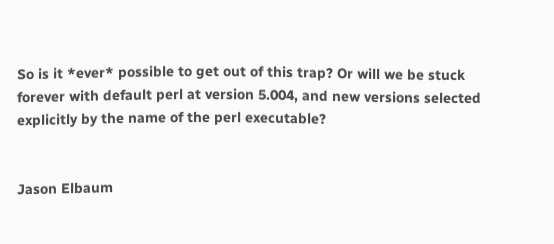So is it *ever* possible to get out of this trap? Or will we be stuck
forever with default perl at version 5.004, and new versions selected
explicitly by the name of the perl executable?


Jason Elbaum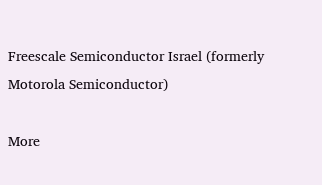Freescale Semiconductor Israel (formerly Motorola Semiconductor)

More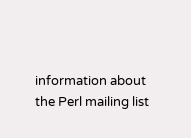information about the Perl mailing list